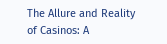The Allure and Reality of Casinos: A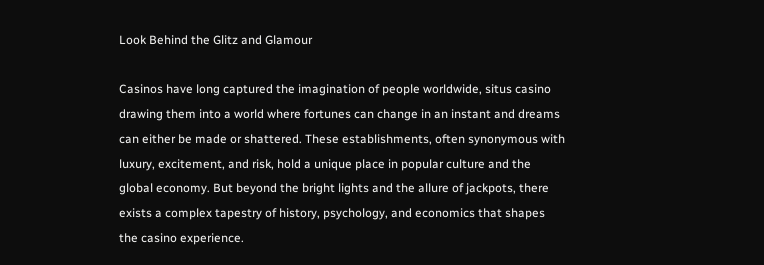Look Behind the Glitz and Glamour

Casinos have long captured the imagination of people worldwide, situs casino drawing them into a world where fortunes can change in an instant and dreams can either be made or shattered. These establishments, often synonymous with luxury, excitement, and risk, hold a unique place in popular culture and the global economy. But beyond the bright lights and the allure of jackpots, there exists a complex tapestry of history, psychology, and economics that shapes the casino experience.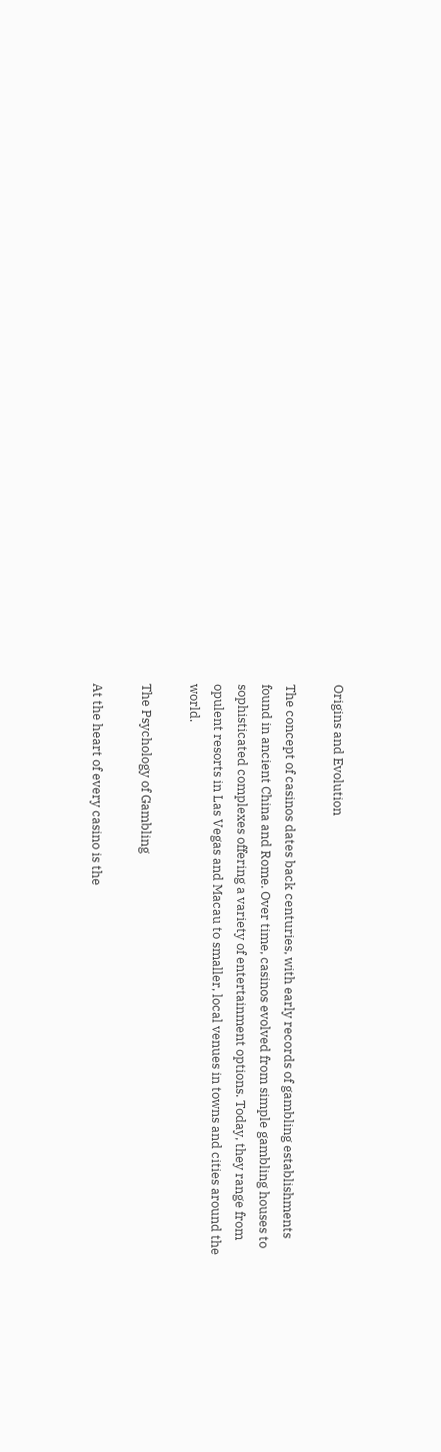Origins and Evolution

The concept of casinos dates back centuries, with early records of gambling establishments found in ancient China and Rome. Over time, casinos evolved from simple gambling houses to sophisticated complexes offering a variety of entertainment options. Today, they range from opulent resorts in Las Vegas and Macau to smaller, local venues in towns and cities around the world.

The Psychology of Gambling

At the heart of every casino is the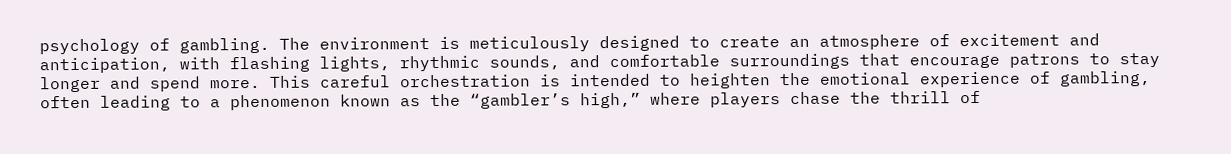psychology of gambling. The environment is meticulously designed to create an atmosphere of excitement and anticipation, with flashing lights, rhythmic sounds, and comfortable surroundings that encourage patrons to stay longer and spend more. This careful orchestration is intended to heighten the emotional experience of gambling, often leading to a phenomenon known as the “gambler’s high,” where players chase the thrill of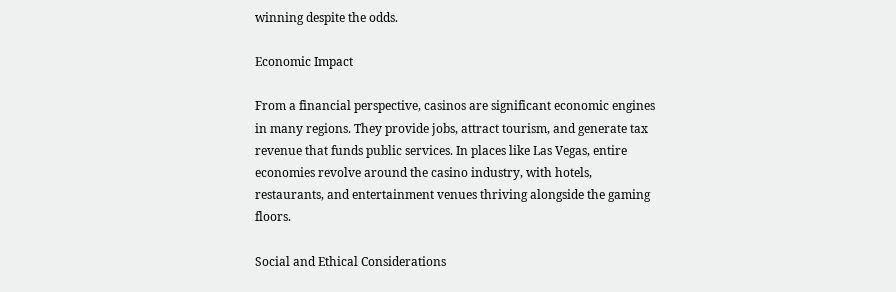winning despite the odds.

Economic Impact

From a financial perspective, casinos are significant economic engines in many regions. They provide jobs, attract tourism, and generate tax revenue that funds public services. In places like Las Vegas, entire economies revolve around the casino industry, with hotels, restaurants, and entertainment venues thriving alongside the gaming floors.

Social and Ethical Considerations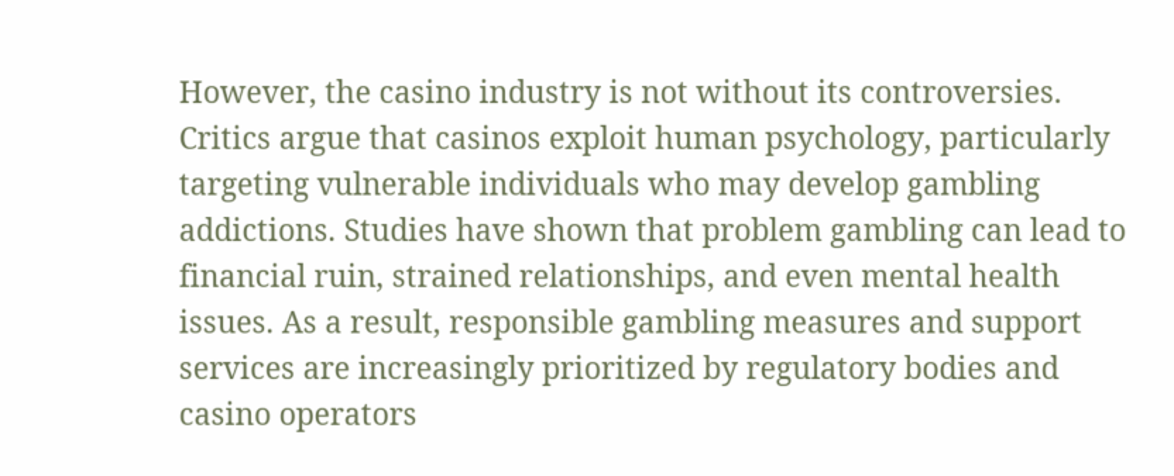However, the casino industry is not without its controversies. Critics argue that casinos exploit human psychology, particularly targeting vulnerable individuals who may develop gambling addictions. Studies have shown that problem gambling can lead to financial ruin, strained relationships, and even mental health issues. As a result, responsible gambling measures and support services are increasingly prioritized by regulatory bodies and casino operators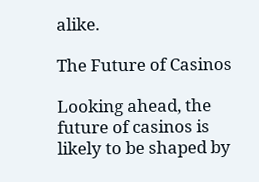alike.

The Future of Casinos

Looking ahead, the future of casinos is likely to be shaped by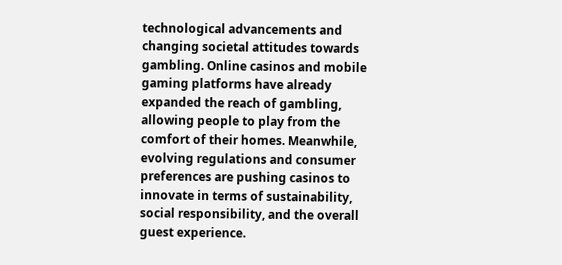technological advancements and changing societal attitudes towards gambling. Online casinos and mobile gaming platforms have already expanded the reach of gambling, allowing people to play from the comfort of their homes. Meanwhile, evolving regulations and consumer preferences are pushing casinos to innovate in terms of sustainability, social responsibility, and the overall guest experience.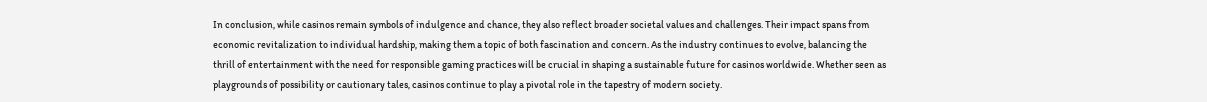In conclusion, while casinos remain symbols of indulgence and chance, they also reflect broader societal values and challenges. Their impact spans from economic revitalization to individual hardship, making them a topic of both fascination and concern. As the industry continues to evolve, balancing the thrill of entertainment with the need for responsible gaming practices will be crucial in shaping a sustainable future for casinos worldwide. Whether seen as playgrounds of possibility or cautionary tales, casinos continue to play a pivotal role in the tapestry of modern society.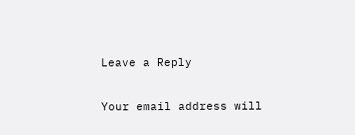Leave a Reply

Your email address will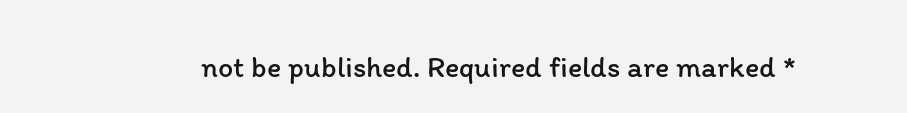not be published. Required fields are marked *